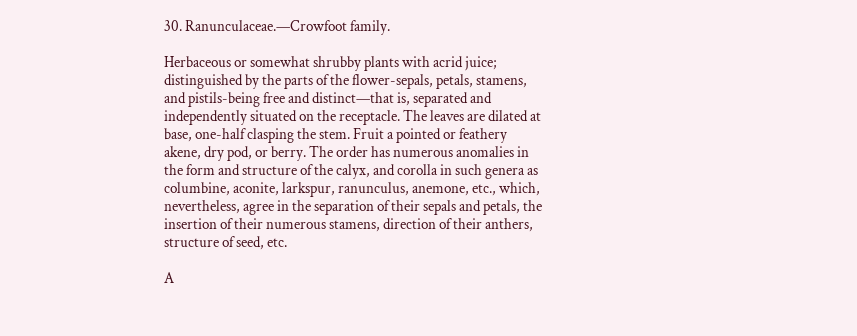30. Ranunculaceae.—Crowfoot family.

Herbaceous or somewhat shrubby plants with acrid juice; distinguished by the parts of the flower-sepals, petals, stamens, and pistils-being free and distinct—that is, separated and independently situated on the receptacle. The leaves are dilated at base, one-half clasping the stem. Fruit a pointed or feathery akene, dry pod, or berry. The order has numerous anomalies in the form and structure of the calyx, and corolla in such genera as columbine, aconite, larkspur, ranunculus, anemone, etc., which, nevertheless, agree in the separation of their sepals and petals, the insertion of their numerous stamens, direction of their anthers, structure of seed, etc.

A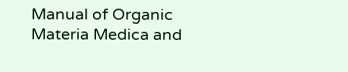Manual of Organic Materia Medica and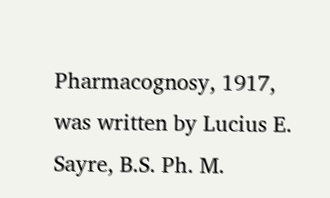Pharmacognosy, 1917, was written by Lucius E. Sayre, B.S. Ph. M.